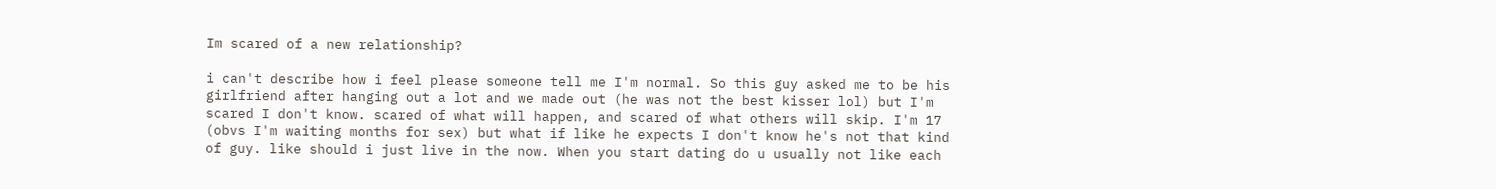Im scared of a new relationship?

i can't describe how i feel please someone tell me I'm normal. So this guy asked me to be his girlfriend after hanging out a lot and we made out (he was not the best kisser lol) but I'm scared I don't know. scared of what will happen, and scared of what others will skip. I'm 17 (obvs I'm waiting months for sex) but what if like he expects I don't know he's not that kind of guy. like should i just live in the now. When you start dating do u usually not like each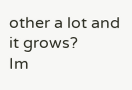other a lot and it grows?
Im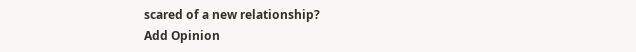scared of a new relationship?
Add Opinion